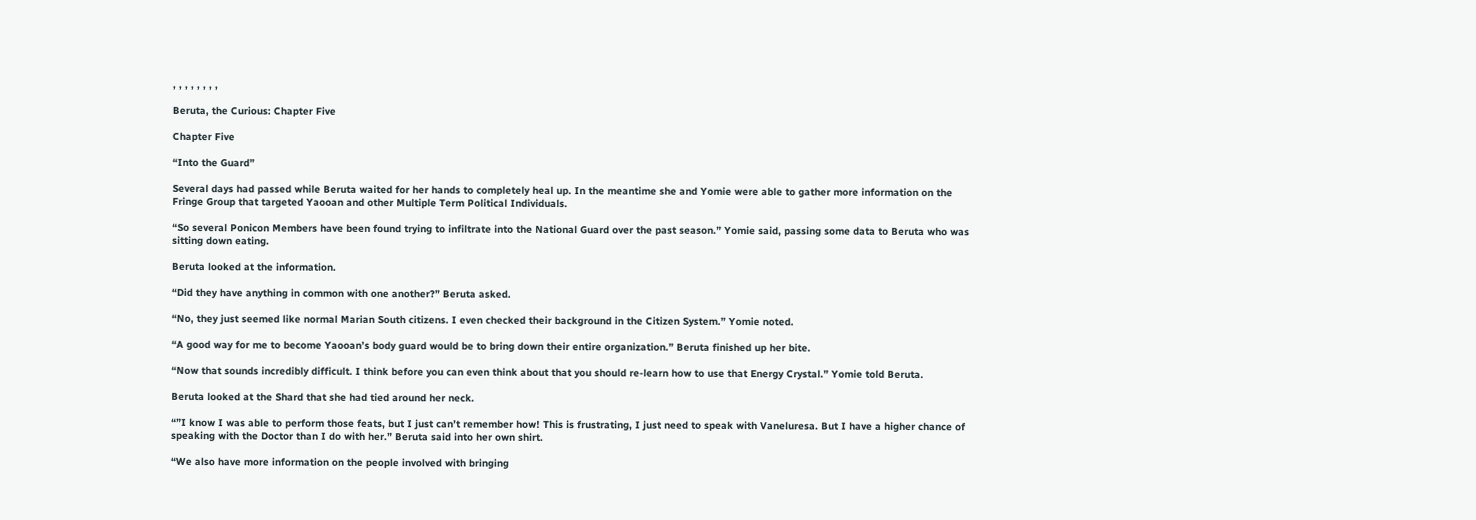, , , , , , , ,

Beruta, the Curious: Chapter Five

Chapter Five

“Into the Guard”

Several days had passed while Beruta waited for her hands to completely heal up. In the meantime she and Yomie were able to gather more information on the Fringe Group that targeted Yaooan and other Multiple Term Political Individuals.

“So several Ponicon Members have been found trying to infiltrate into the National Guard over the past season.” Yomie said, passing some data to Beruta who was sitting down eating.

Beruta looked at the information.

“Did they have anything in common with one another?” Beruta asked.

“No, they just seemed like normal Marian South citizens. I even checked their background in the Citizen System.” Yomie noted.

“A good way for me to become Yaooan’s body guard would be to bring down their entire organization.” Beruta finished up her bite.

“Now that sounds incredibly difficult. I think before you can even think about that you should re-learn how to use that Energy Crystal.” Yomie told Beruta.

Beruta looked at the Shard that she had tied around her neck.

“”I know I was able to perform those feats, but I just can’t remember how! This is frustrating, I just need to speak with Vaneluresa. But I have a higher chance of speaking with the Doctor than I do with her.” Beruta said into her own shirt.

“We also have more information on the people involved with bringing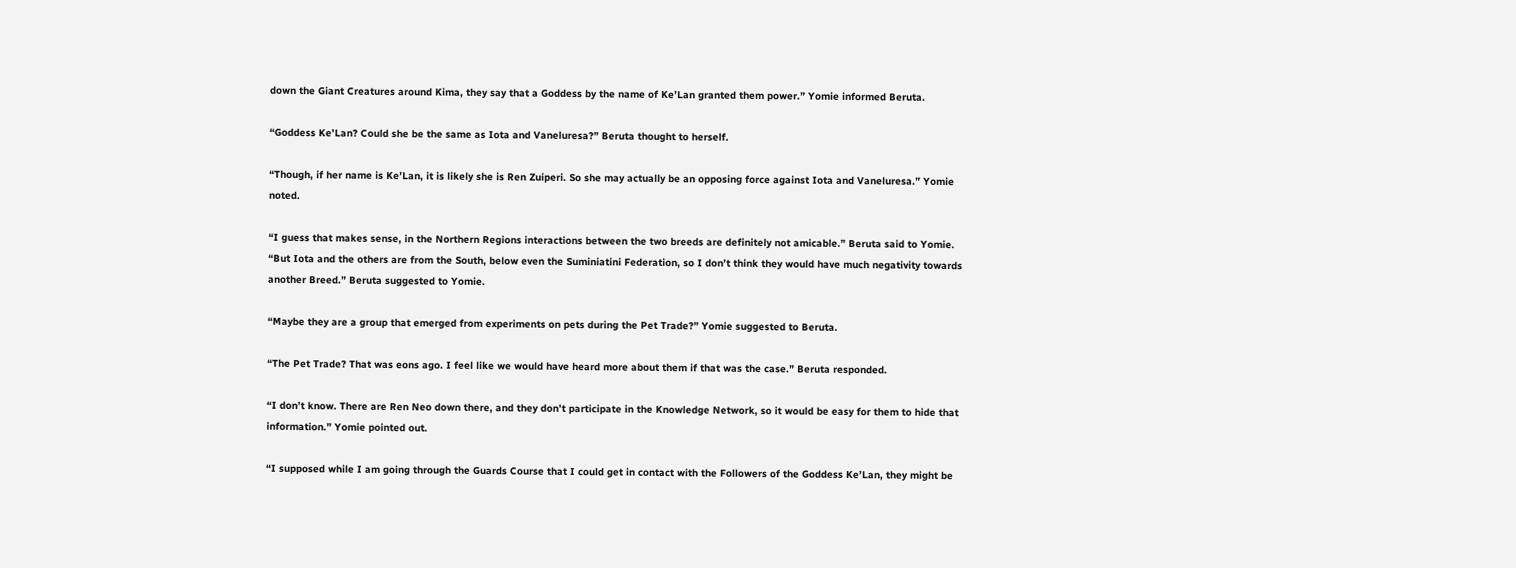down the Giant Creatures around Kima, they say that a Goddess by the name of Ke’Lan granted them power.” Yomie informed Beruta.

“Goddess Ke’Lan? Could she be the same as Iota and Vaneluresa?” Beruta thought to herself.

“Though, if her name is Ke’Lan, it is likely she is Ren Zuiperi. So she may actually be an opposing force against Iota and Vaneluresa.” Yomie noted.

“I guess that makes sense, in the Northern Regions interactions between the two breeds are definitely not amicable.” Beruta said to Yomie. “But Iota and the others are from the South, below even the Suminiatini Federation, so I don’t think they would have much negativity towards another Breed.” Beruta suggested to Yomie.

“Maybe they are a group that emerged from experiments on pets during the Pet Trade?” Yomie suggested to Beruta.

“The Pet Trade? That was eons ago. I feel like we would have heard more about them if that was the case.” Beruta responded.

“I don’t know. There are Ren Neo down there, and they don’t participate in the Knowledge Network, so it would be easy for them to hide that information.” Yomie pointed out.

“I supposed while I am going through the Guards Course that I could get in contact with the Followers of the Goddess Ke’Lan, they might be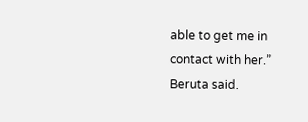able to get me in contact with her.” Beruta said.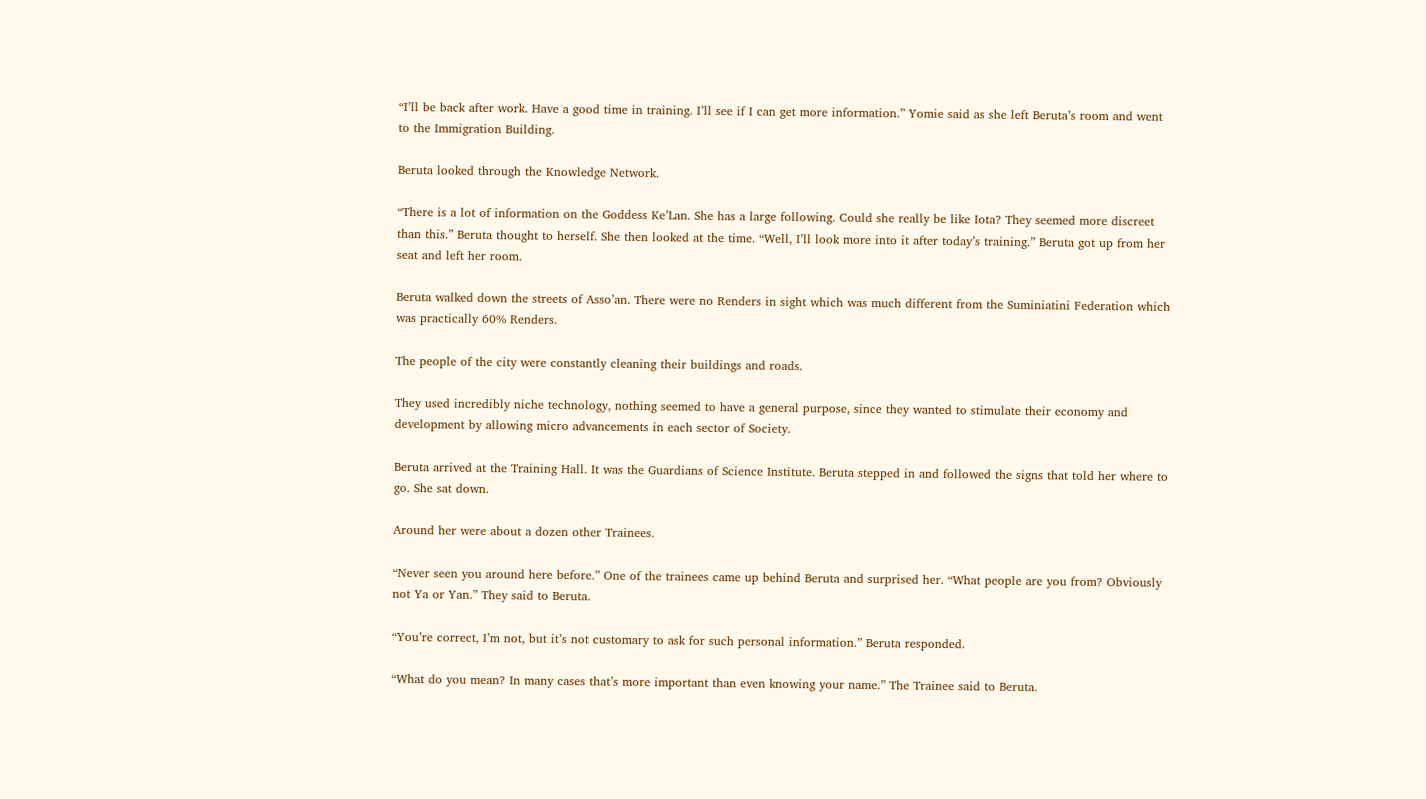“I’ll be back after work. Have a good time in training. I’ll see if I can get more information.” Yomie said as she left Beruta’s room and went to the Immigration Building.

Beruta looked through the Knowledge Network.

“There is a lot of information on the Goddess Ke’Lan. She has a large following. Could she really be like Iota? They seemed more discreet than this.” Beruta thought to herself. She then looked at the time. “Well, I’ll look more into it after today’s training.” Beruta got up from her seat and left her room.

Beruta walked down the streets of Asso’an. There were no Renders in sight which was much different from the Suminiatini Federation which was practically 60% Renders.

The people of the city were constantly cleaning their buildings and roads.

They used incredibly niche technology, nothing seemed to have a general purpose, since they wanted to stimulate their economy and development by allowing micro advancements in each sector of Society.

Beruta arrived at the Training Hall. It was the Guardians of Science Institute. Beruta stepped in and followed the signs that told her where to go. She sat down.

Around her were about a dozen other Trainees.

“Never seen you around here before.” One of the trainees came up behind Beruta and surprised her. “What people are you from? Obviously not Ya or Yan.” They said to Beruta.

“You’re correct, I’m not, but it’s not customary to ask for such personal information.” Beruta responded.

“What do you mean? In many cases that’s more important than even knowing your name.” The Trainee said to Beruta.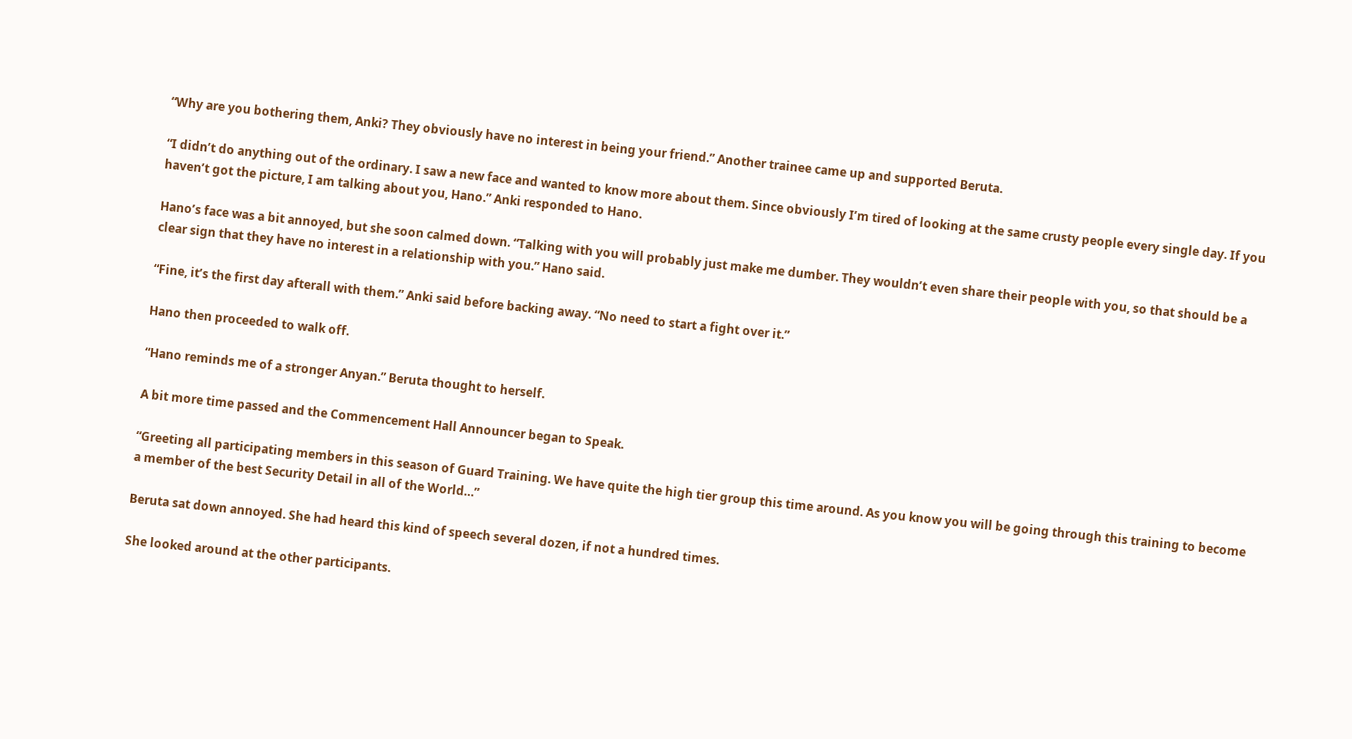“Why are you bothering them, Anki? They obviously have no interest in being your friend.” Another trainee came up and supported Beruta.

“I didn’t do anything out of the ordinary. I saw a new face and wanted to know more about them. Since obviously I’m tired of looking at the same crusty people every single day. If you haven’t got the picture, I am talking about you, Hano.” Anki responded to Hano.

Hano’s face was a bit annoyed, but she soon calmed down. “Talking with you will probably just make me dumber. They wouldn’t even share their people with you, so that should be a clear sign that they have no interest in a relationship with you.” Hano said.

“Fine, it’s the first day afterall with them.” Anki said before backing away. “No need to start a fight over it.”

Hano then proceeded to walk off.

“Hano reminds me of a stronger Anyan.” Beruta thought to herself.

A bit more time passed and the Commencement Hall Announcer began to Speak.

“Greeting all participating members in this season of Guard Training. We have quite the high tier group this time around. As you know you will be going through this training to become a member of the best Security Detail in all of the World…”

Beruta sat down annoyed. She had heard this kind of speech several dozen, if not a hundred times.

She looked around at the other participants.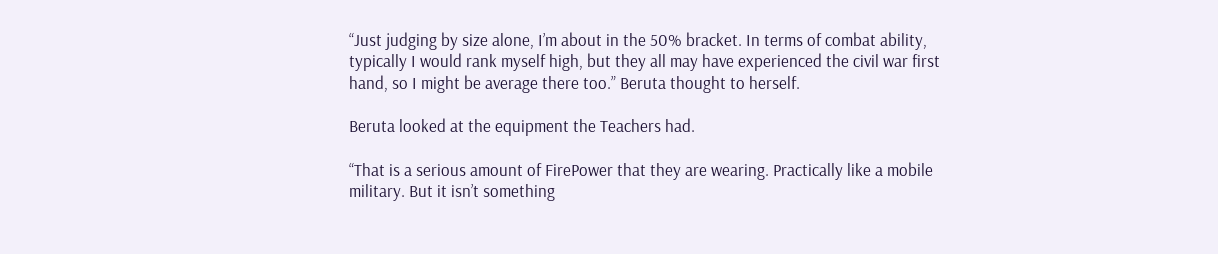“Just judging by size alone, I’m about in the 50% bracket. In terms of combat ability, typically I would rank myself high, but they all may have experienced the civil war first hand, so I might be average there too.” Beruta thought to herself.

Beruta looked at the equipment the Teachers had.

“That is a serious amount of FirePower that they are wearing. Practically like a mobile military. But it isn’t something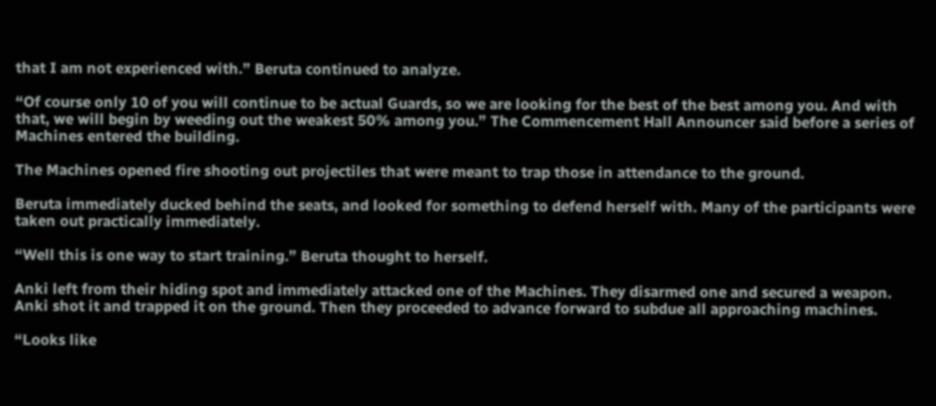that I am not experienced with.” Beruta continued to analyze.

“Of course only 10 of you will continue to be actual Guards, so we are looking for the best of the best among you. And with that, we will begin by weeding out the weakest 50% among you.” The Commencement Hall Announcer said before a series of Machines entered the building.

The Machines opened fire shooting out projectiles that were meant to trap those in attendance to the ground.

Beruta immediately ducked behind the seats, and looked for something to defend herself with. Many of the participants were taken out practically immediately.

“Well this is one way to start training.” Beruta thought to herself.

Anki left from their hiding spot and immediately attacked one of the Machines. They disarmed one and secured a weapon. Anki shot it and trapped it on the ground. Then they proceeded to advance forward to subdue all approaching machines.

“Looks like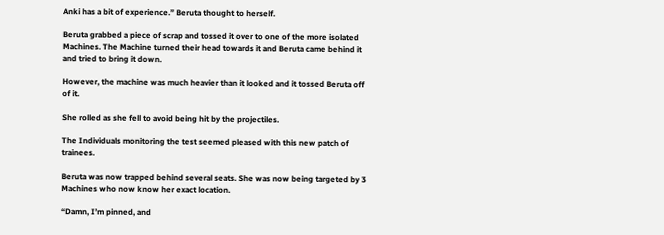Anki has a bit of experience.” Beruta thought to herself.

Beruta grabbed a piece of scrap and tossed it over to one of the more isolated Machines. The Machine turned their head towards it and Beruta came behind it and tried to bring it down.

However, the machine was much heavier than it looked and it tossed Beruta off of it.

She rolled as she fell to avoid being hit by the projectiles.

The Individuals monitoring the test seemed pleased with this new patch of trainees.

Beruta was now trapped behind several seats. She was now being targeted by 3 Machines who now know her exact location.

“Damn, I’m pinned, and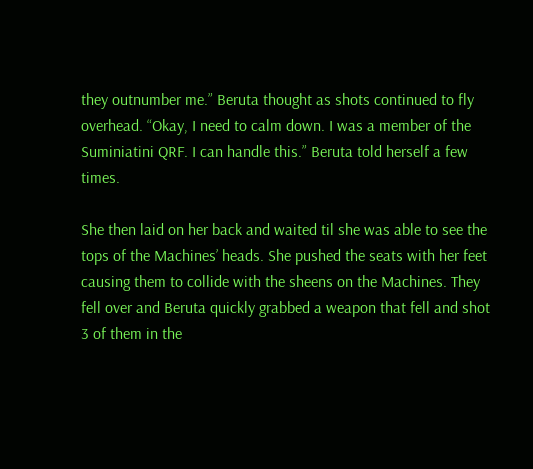they outnumber me.” Beruta thought as shots continued to fly overhead. “Okay, I need to calm down. I was a member of the Suminiatini QRF. I can handle this.” Beruta told herself a few times.

She then laid on her back and waited til she was able to see the tops of the Machines’ heads. She pushed the seats with her feet causing them to collide with the sheens on the Machines. They fell over and Beruta quickly grabbed a weapon that fell and shot 3 of them in the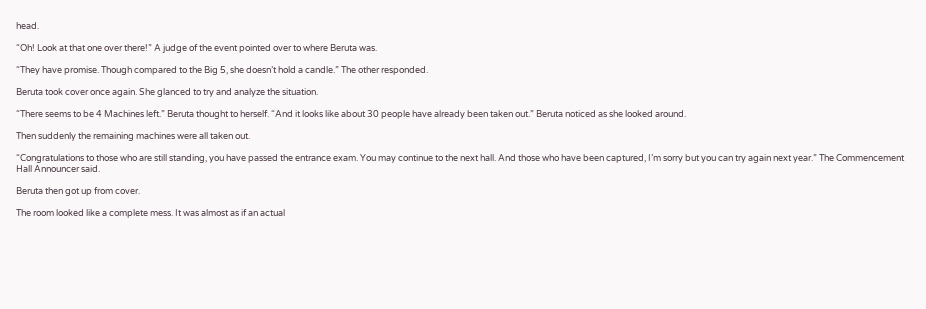head.

“Oh! Look at that one over there!” A judge of the event pointed over to where Beruta was.

“They have promise. Though compared to the Big 5, she doesn’t hold a candle.” The other responded.

Beruta took cover once again. She glanced to try and analyze the situation.

“There seems to be 4 Machines left.” Beruta thought to herself. “And it looks like about 30 people have already been taken out.” Beruta noticed as she looked around.

Then suddenly the remaining machines were all taken out.

“Congratulations to those who are still standing, you have passed the entrance exam. You may continue to the next hall. And those who have been captured, I’m sorry but you can try again next year.” The Commencement Hall Announcer said.

Beruta then got up from cover.

The room looked like a complete mess. It was almost as if an actual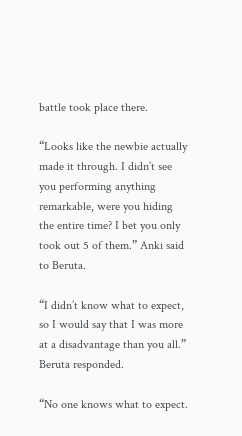battle took place there.

“Looks like the newbie actually made it through. I didn’t see you performing anything remarkable, were you hiding the entire time? I bet you only took out 5 of them.” Anki said to Beruta.

“I didn’t know what to expect, so I would say that I was more at a disadvantage than you all.” Beruta responded.

“No one knows what to expect.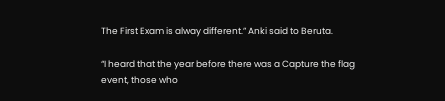The First Exam is alway different.” Anki said to Beruta.

“I heard that the year before there was a Capture the flag event, those who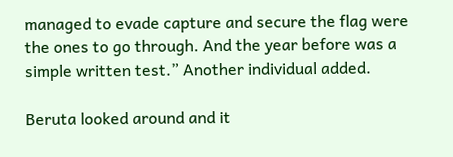managed to evade capture and secure the flag were the ones to go through. And the year before was a simple written test.” Another individual added.

Beruta looked around and it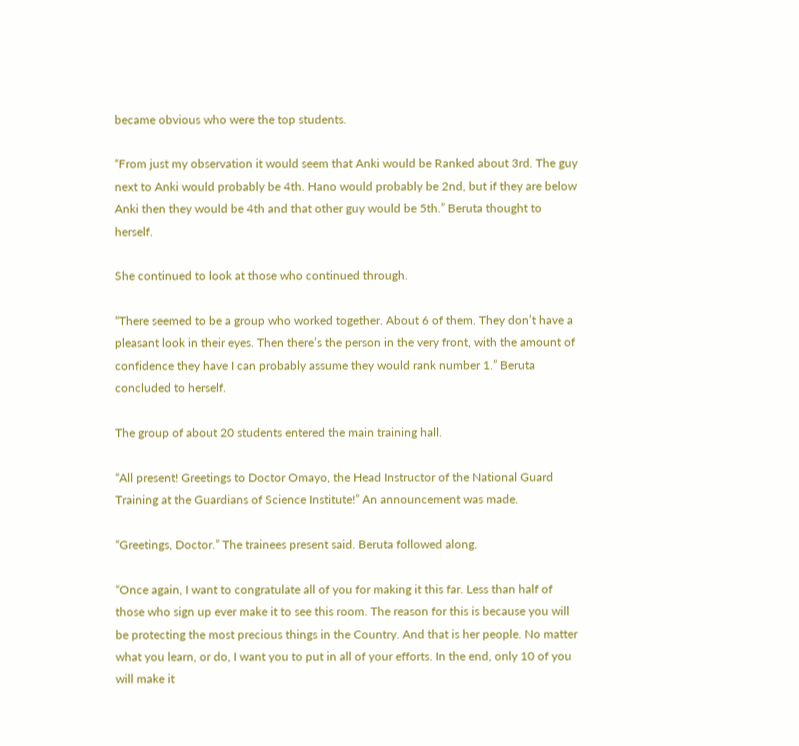became obvious who were the top students.

“From just my observation it would seem that Anki would be Ranked about 3rd. The guy next to Anki would probably be 4th. Hano would probably be 2nd, but if they are below Anki then they would be 4th and that other guy would be 5th.” Beruta thought to herself.

She continued to look at those who continued through.

“There seemed to be a group who worked together. About 6 of them. They don’t have a pleasant look in their eyes. Then there’s the person in the very front, with the amount of confidence they have I can probably assume they would rank number 1.” Beruta concluded to herself.

The group of about 20 students entered the main training hall.

“All present! Greetings to Doctor Omayo, the Head Instructor of the National Guard Training at the Guardians of Science Institute!” An announcement was made.

“Greetings, Doctor.” The trainees present said. Beruta followed along.

“Once again, I want to congratulate all of you for making it this far. Less than half of those who sign up ever make it to see this room. The reason for this is because you will be protecting the most precious things in the Country. And that is her people. No matter what you learn, or do, I want you to put in all of your efforts. In the end, only 10 of you will make it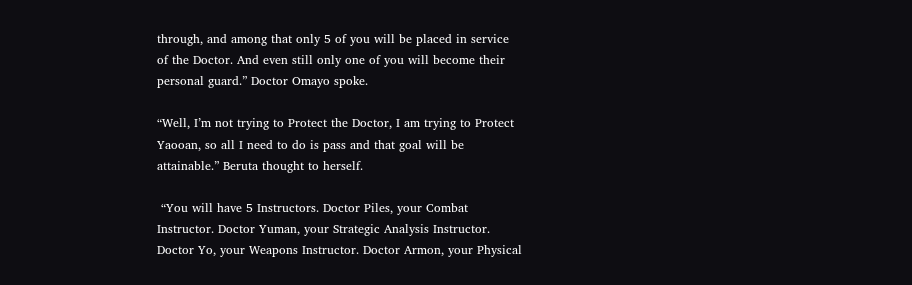through, and among that only 5 of you will be placed in service of the Doctor. And even still only one of you will become their personal guard.” Doctor Omayo spoke.

“Well, I’m not trying to Protect the Doctor, I am trying to Protect Yaooan, so all I need to do is pass and that goal will be attainable.” Beruta thought to herself.

 “You will have 5 Instructors. Doctor Piles, your Combat Instructor. Doctor Yuman, your Strategic Analysis Instructor. Doctor Yo, your Weapons Instructor. Doctor Armon, your Physical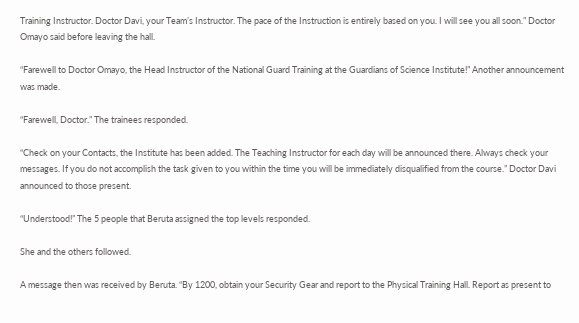Training Instructor. Doctor Davi, your Team’s Instructor. The pace of the Instruction is entirely based on you. I will see you all soon.” Doctor Omayo said before leaving the hall.

“Farewell to Doctor Omayo, the Head Instructor of the National Guard Training at the Guardians of Science Institute!” Another announcement was made.

“Farewell, Doctor.” The trainees responded.

“Check on your Contacts, the Institute has been added. The Teaching Instructor for each day will be announced there. Always check your messages. If you do not accomplish the task given to you within the time you will be immediately disqualified from the course.” Doctor Davi announced to those present.

“Understood!” The 5 people that Beruta assigned the top levels responded.

She and the others followed.

A message then was received by Beruta. “By 1200, obtain your Security Gear and report to the Physical Training Hall. Report as present to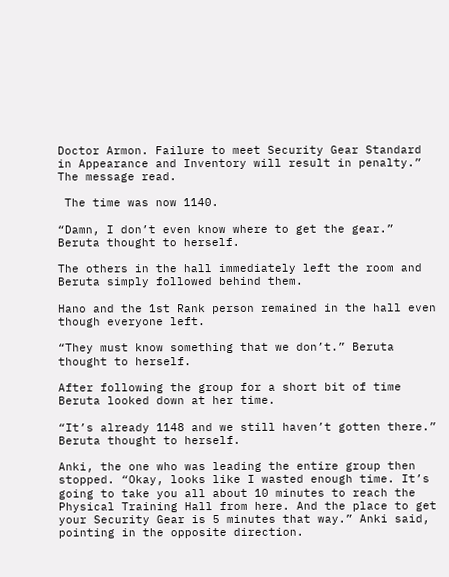Doctor Armon. Failure to meet Security Gear Standard in Appearance and Inventory will result in penalty.” The message read.

 The time was now 1140.

“Damn, I don’t even know where to get the gear.” Beruta thought to herself.

The others in the hall immediately left the room and Beruta simply followed behind them.

Hano and the 1st Rank person remained in the hall even though everyone left.

“They must know something that we don’t.” Beruta thought to herself.

After following the group for a short bit of time Beruta looked down at her time.

“It’s already 1148 and we still haven’t gotten there.” Beruta thought to herself.

Anki, the one who was leading the entire group then stopped. “Okay, looks like I wasted enough time. It’s going to take you all about 10 minutes to reach the Physical Training Hall from here. And the place to get your Security Gear is 5 minutes that way.” Anki said, pointing in the opposite direction.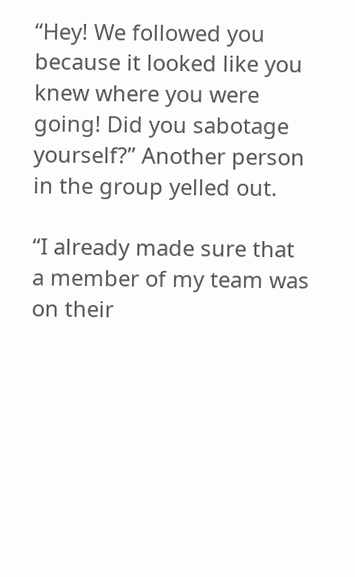“Hey! We followed you because it looked like you knew where you were going! Did you sabotage yourself?” Another person in the group yelled out.

“I already made sure that a member of my team was on their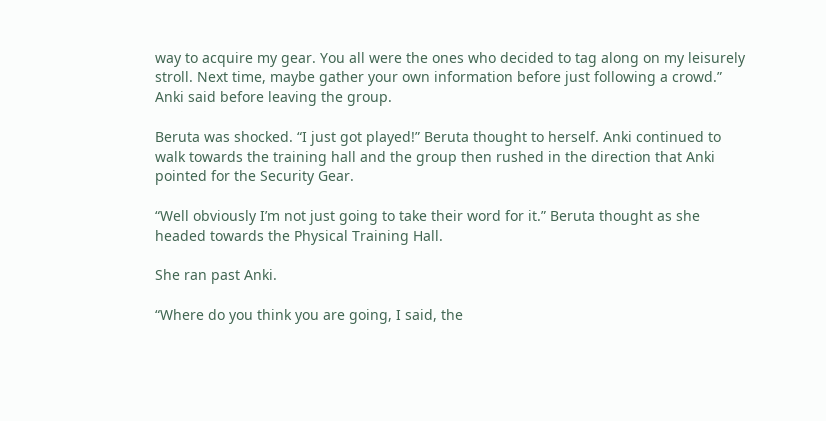way to acquire my gear. You all were the ones who decided to tag along on my leisurely stroll. Next time, maybe gather your own information before just following a crowd.” Anki said before leaving the group.

Beruta was shocked. “I just got played!” Beruta thought to herself. Anki continued to walk towards the training hall and the group then rushed in the direction that Anki pointed for the Security Gear.

“Well obviously I’m not just going to take their word for it.” Beruta thought as she headed towards the Physical Training Hall.

She ran past Anki.

“Where do you think you are going, I said, the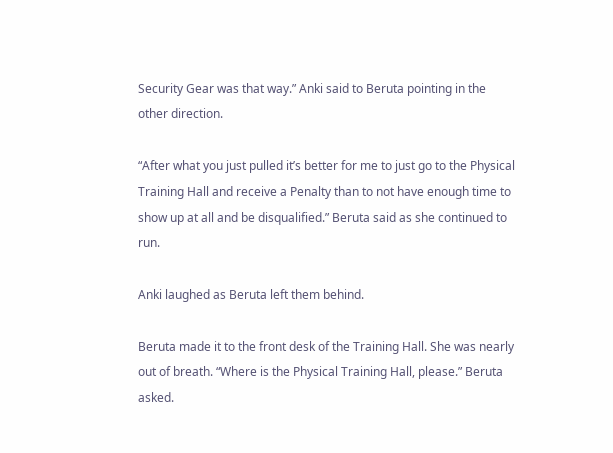Security Gear was that way.” Anki said to Beruta pointing in the other direction.

“After what you just pulled it’s better for me to just go to the Physical Training Hall and receive a Penalty than to not have enough time to show up at all and be disqualified.” Beruta said as she continued to run.

Anki laughed as Beruta left them behind.

Beruta made it to the front desk of the Training Hall. She was nearly out of breath. “Where is the Physical Training Hall, please.” Beruta asked.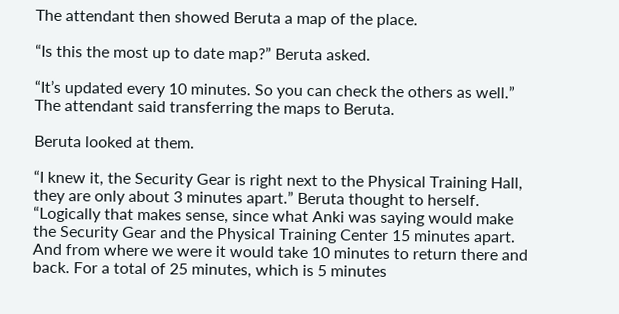The attendant then showed Beruta a map of the place.

“Is this the most up to date map?” Beruta asked.

“It’s updated every 10 minutes. So you can check the others as well.” The attendant said transferring the maps to Beruta.

Beruta looked at them.

“I knew it, the Security Gear is right next to the Physical Training Hall, they are only about 3 minutes apart.” Beruta thought to herself. “Logically that makes sense, since what Anki was saying would make the Security Gear and the Physical Training Center 15 minutes apart. And from where we were it would take 10 minutes to return there and back. For a total of 25 minutes, which is 5 minutes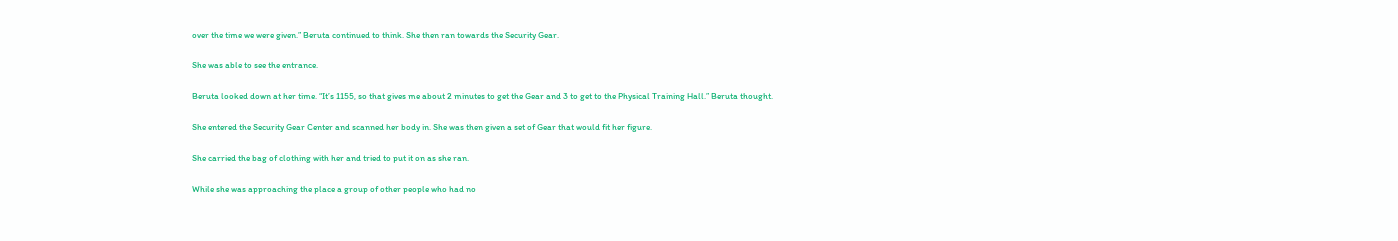over the time we were given.” Beruta continued to think. She then ran towards the Security Gear.

She was able to see the entrance.

Beruta looked down at her time. “It’s 1155, so that gives me about 2 minutes to get the Gear and 3 to get to the Physical Training Hall.” Beruta thought.

She entered the Security Gear Center and scanned her body in. She was then given a set of Gear that would fit her figure.

She carried the bag of clothing with her and tried to put it on as she ran.

While she was approaching the place a group of other people who had no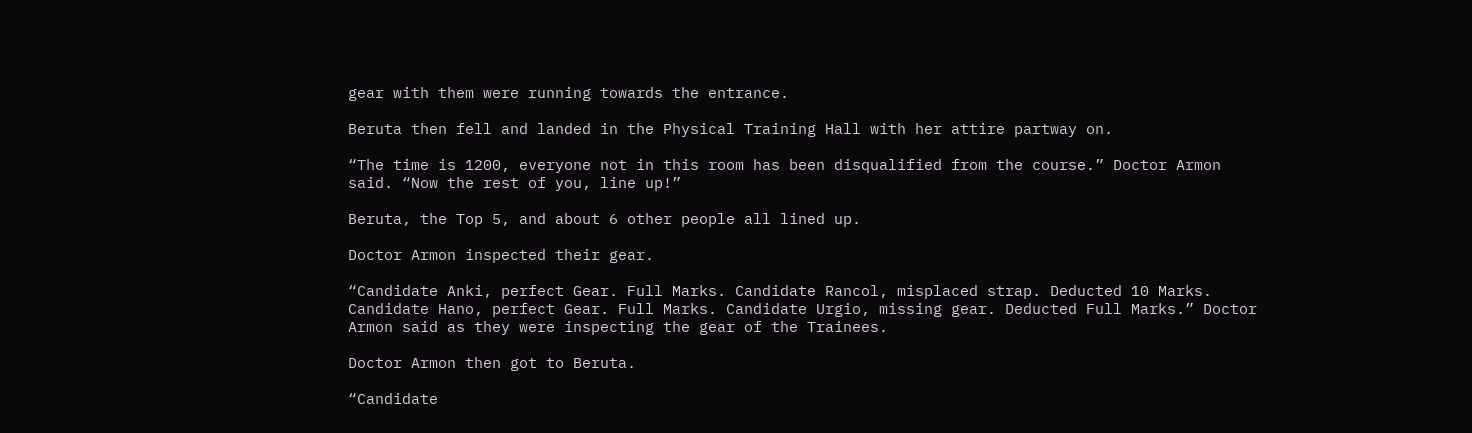gear with them were running towards the entrance.

Beruta then fell and landed in the Physical Training Hall with her attire partway on.

“The time is 1200, everyone not in this room has been disqualified from the course.” Doctor Armon said. “Now the rest of you, line up!”

Beruta, the Top 5, and about 6 other people all lined up.

Doctor Armon inspected their gear.

“Candidate Anki, perfect Gear. Full Marks. Candidate Rancol, misplaced strap. Deducted 10 Marks. Candidate Hano, perfect Gear. Full Marks. Candidate Urgio, missing gear. Deducted Full Marks.” Doctor Armon said as they were inspecting the gear of the Trainees.

Doctor Armon then got to Beruta.

“Candidate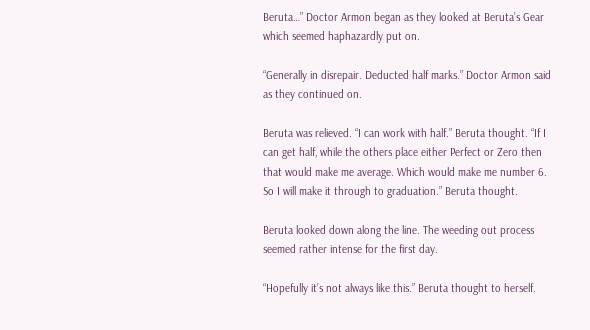Beruta…” Doctor Armon began as they looked at Beruta’s Gear which seemed haphazardly put on.

“Generally in disrepair. Deducted half marks.” Doctor Armon said as they continued on.

Beruta was relieved. “I can work with half.” Beruta thought. “If I can get half, while the others place either Perfect or Zero then that would make me average. Which would make me number 6. So I will make it through to graduation.” Beruta thought.

Beruta looked down along the line. The weeding out process seemed rather intense for the first day.

“Hopefully it’s not always like this.” Beruta thought to herself.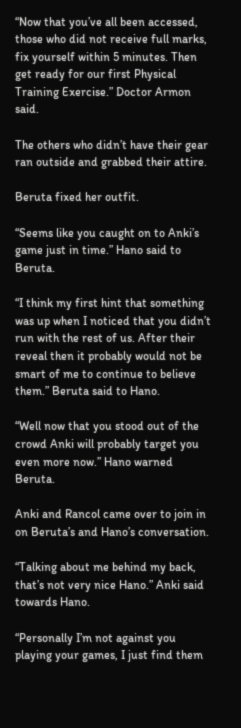“Now that you’ve all been accessed, those who did not receive full marks, fix yourself within 5 minutes. Then get ready for our first Physical Training Exercise.” Doctor Armon said.

The others who didn’t have their gear ran outside and grabbed their attire.

Beruta fixed her outfit.

“Seems like you caught on to Anki’s game just in time.” Hano said to Beruta.

“I think my first hint that something was up when I noticed that you didn’t run with the rest of us. After their reveal then it probably would not be smart of me to continue to believe them.” Beruta said to Hano.

“Well now that you stood out of the crowd Anki will probably target you even more now.” Hano warned Beruta.

Anki and Rancol came over to join in on Beruta’s and Hano’s conversation.

“Talking about me behind my back, that’s not very nice Hano.” Anki said towards Hano.

“Personally I’m not against you playing your games, I just find them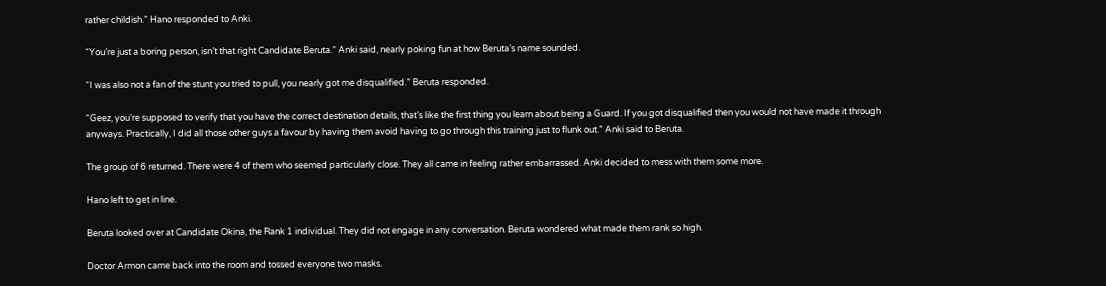rather childish.” Hano responded to Anki.

“You’re just a boring person, isn’t that right Candidate Beruta.” Anki said, nearly poking fun at how Beruta’s name sounded.

“I was also not a fan of the stunt you tried to pull, you nearly got me disqualified.” Beruta responded.

“Geez, you’re supposed to verify that you have the correct destination details, that’s like the first thing you learn about being a Guard. If you got disqualified then you would not have made it through anyways. Practically, I did all those other guys a favour by having them avoid having to go through this training just to flunk out.” Anki said to Beruta.

The group of 6 returned. There were 4 of them who seemed particularly close. They all came in feeling rather embarrassed. Anki decided to mess with them some more.

Hano left to get in line.

Beruta looked over at Candidate Okina, the Rank 1 individual. They did not engage in any conversation. Beruta wondered what made them rank so high.

Doctor Armon came back into the room and tossed everyone two masks.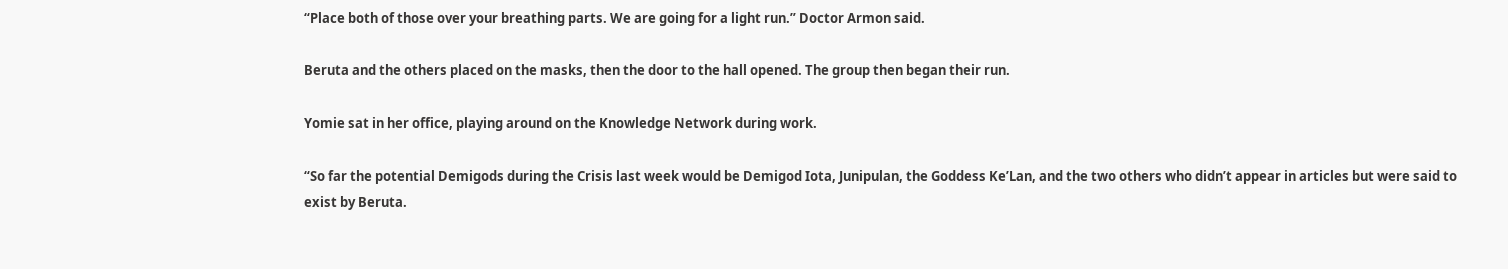“Place both of those over your breathing parts. We are going for a light run.” Doctor Armon said.

Beruta and the others placed on the masks, then the door to the hall opened. The group then began their run.

Yomie sat in her office, playing around on the Knowledge Network during work.

“So far the potential Demigods during the Crisis last week would be Demigod Iota, Junipulan, the Goddess Ke’Lan, and the two others who didn’t appear in articles but were said to exist by Beruta.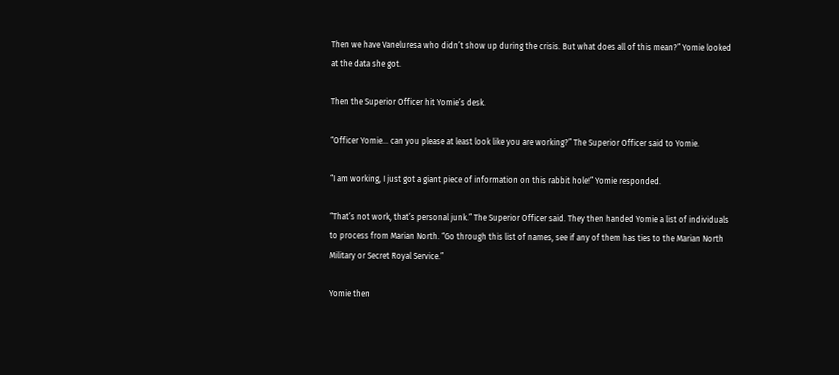Then we have Vaneluresa who didn’t show up during the crisis. But what does all of this mean?” Yomie looked at the data she got.

Then the Superior Officer hit Yomie’s desk.

“Officer Yomie… can you please at least look like you are working?” The Superior Officer said to Yomie.

“I am working, I just got a giant piece of information on this rabbit hole!” Yomie responded.

“That’s not work, that’s personal junk.” The Superior Officer said. They then handed Yomie a list of individuals to process from Marian North. “Go through this list of names, see if any of them has ties to the Marian North Military or Secret Royal Service.”

Yomie then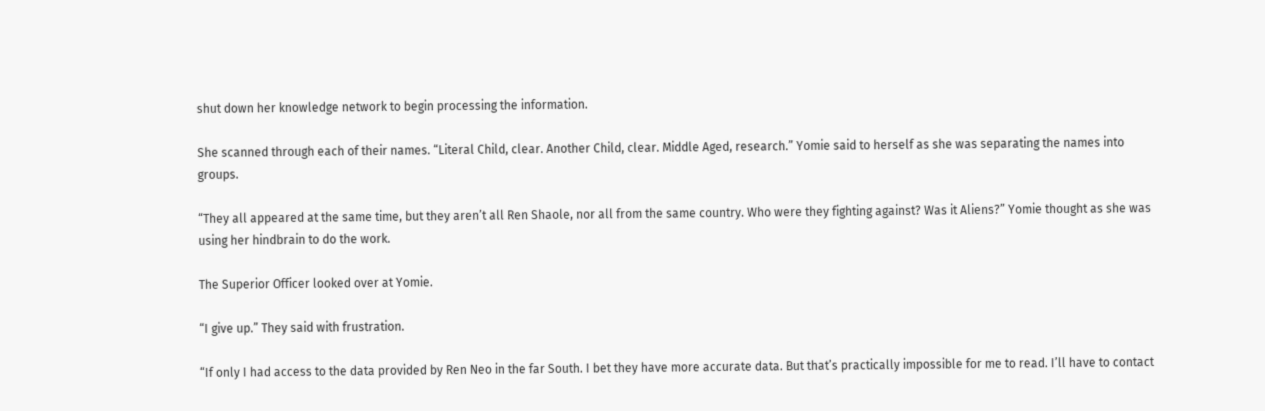shut down her knowledge network to begin processing the information.

She scanned through each of their names. “Literal Child, clear. Another Child, clear. Middle Aged, research.” Yomie said to herself as she was separating the names into groups.

“They all appeared at the same time, but they aren’t all Ren Shaole, nor all from the same country. Who were they fighting against? Was it Aliens?” Yomie thought as she was using her hindbrain to do the work.

The Superior Officer looked over at Yomie.

“I give up.” They said with frustration.

“If only I had access to the data provided by Ren Neo in the far South. I bet they have more accurate data. But that’s practically impossible for me to read. I’ll have to contact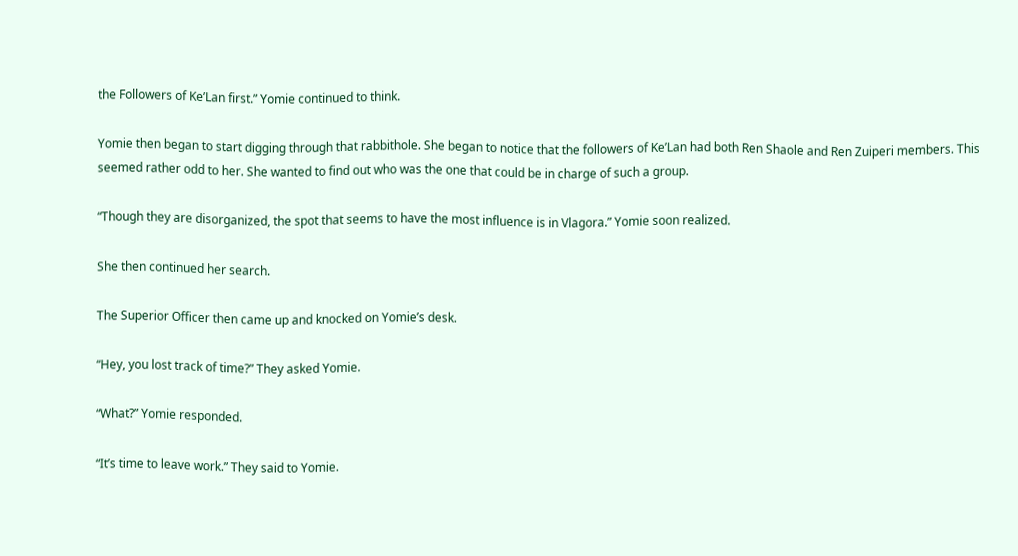the Followers of Ke’Lan first.” Yomie continued to think.

Yomie then began to start digging through that rabbithole. She began to notice that the followers of Ke’Lan had both Ren Shaole and Ren Zuiperi members. This seemed rather odd to her. She wanted to find out who was the one that could be in charge of such a group.

“Though they are disorganized, the spot that seems to have the most influence is in Vlagora.” Yomie soon realized.

She then continued her search.

The Superior Officer then came up and knocked on Yomie’s desk.

“Hey, you lost track of time?” They asked Yomie.

“What?” Yomie responded.

“It’s time to leave work.” They said to Yomie.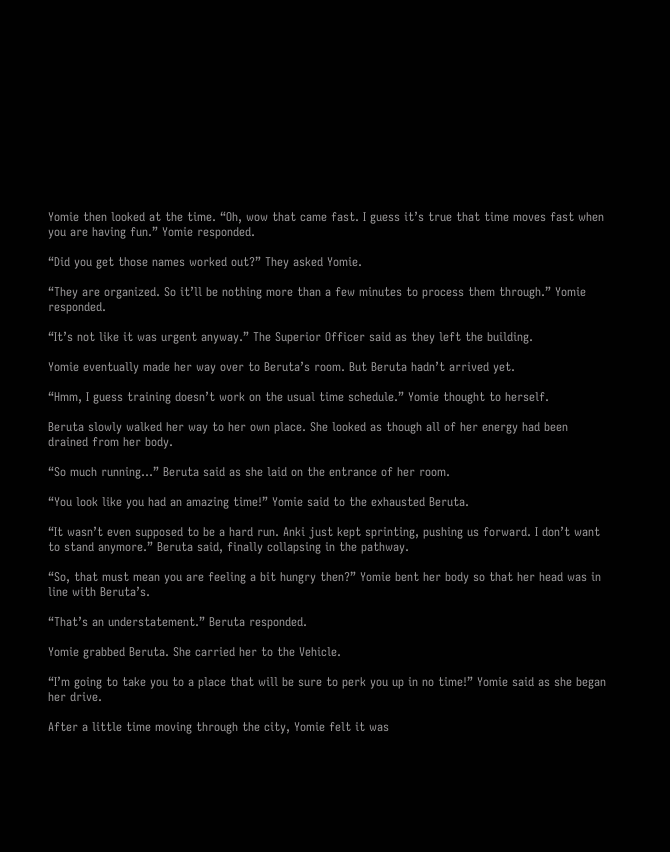Yomie then looked at the time. “Oh, wow that came fast. I guess it’s true that time moves fast when you are having fun.” Yomie responded.

“Did you get those names worked out?” They asked Yomie.

“They are organized. So it’ll be nothing more than a few minutes to process them through.” Yomie responded.

“It’s not like it was urgent anyway.” The Superior Officer said as they left the building.

Yomie eventually made her way over to Beruta’s room. But Beruta hadn’t arrived yet.

“Hmm, I guess training doesn’t work on the usual time schedule.” Yomie thought to herself.

Beruta slowly walked her way to her own place. She looked as though all of her energy had been drained from her body.

“So much running…” Beruta said as she laid on the entrance of her room.

“You look like you had an amazing time!” Yomie said to the exhausted Beruta.

“It wasn’t even supposed to be a hard run. Anki just kept sprinting, pushing us forward. I don’t want to stand anymore.” Beruta said, finally collapsing in the pathway.

“So, that must mean you are feeling a bit hungry then?” Yomie bent her body so that her head was in line with Beruta’s.

“That’s an understatement.” Beruta responded.

Yomie grabbed Beruta. She carried her to the Vehicle.

“I’m going to take you to a place that will be sure to perk you up in no time!” Yomie said as she began her drive.

After a little time moving through the city, Yomie felt it was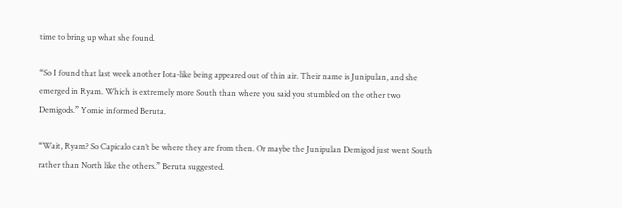time to bring up what she found.

“So I found that last week another Iota-like being appeared out of thin air. Their name is Junipulan, and she emerged in Ryam. Which is extremely more South than where you said you stumbled on the other two Demigods.” Yomie informed Beruta.

“Wait, Ryam? So Capicalo can’t be where they are from then. Or maybe the Junipulan Demigod just went South rather than North like the others.” Beruta suggested.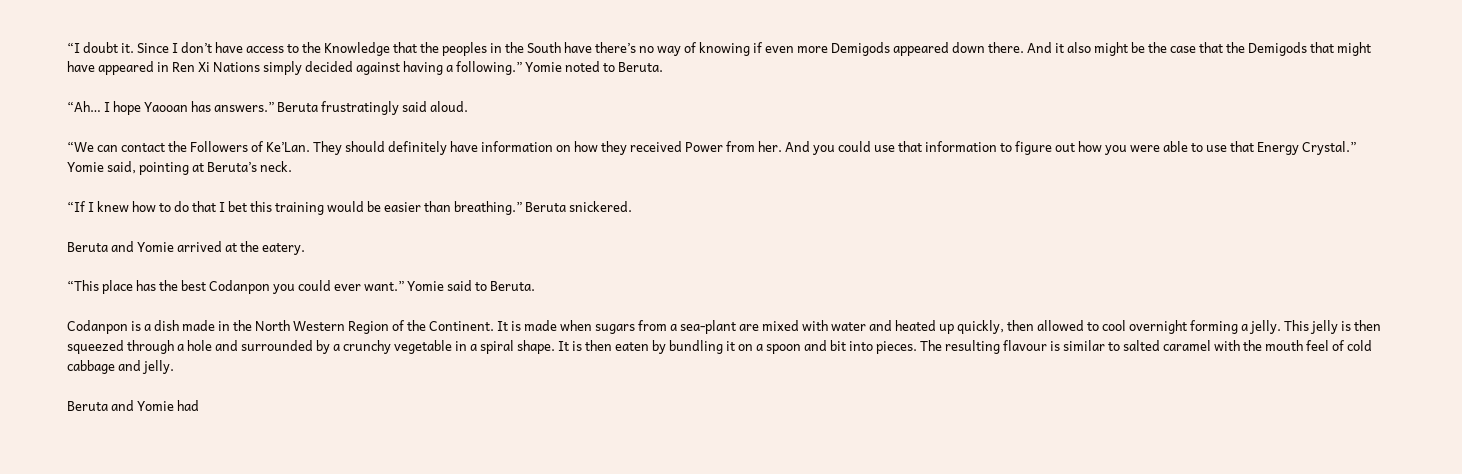“I doubt it. Since I don’t have access to the Knowledge that the peoples in the South have there’s no way of knowing if even more Demigods appeared down there. And it also might be the case that the Demigods that might have appeared in Ren Xi Nations simply decided against having a following.” Yomie noted to Beruta.

“Ah… I hope Yaooan has answers.” Beruta frustratingly said aloud.

“We can contact the Followers of Ke’Lan. They should definitely have information on how they received Power from her. And you could use that information to figure out how you were able to use that Energy Crystal.” Yomie said, pointing at Beruta’s neck.

“If I knew how to do that I bet this training would be easier than breathing.” Beruta snickered.

Beruta and Yomie arrived at the eatery.

“This place has the best Codanpon you could ever want.” Yomie said to Beruta.

Codanpon is a dish made in the North Western Region of the Continent. It is made when sugars from a sea-plant are mixed with water and heated up quickly, then allowed to cool overnight forming a jelly. This jelly is then squeezed through a hole and surrounded by a crunchy vegetable in a spiral shape. It is then eaten by bundling it on a spoon and bit into pieces. The resulting flavour is similar to salted caramel with the mouth feel of cold cabbage and jelly.

Beruta and Yomie had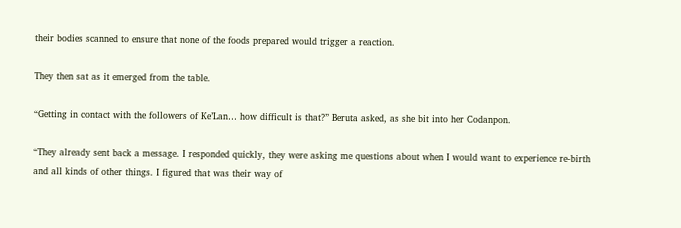their bodies scanned to ensure that none of the foods prepared would trigger a reaction.

They then sat as it emerged from the table.

“Getting in contact with the followers of Ke’Lan… how difficult is that?” Beruta asked, as she bit into her Codanpon.

“They already sent back a message. I responded quickly, they were asking me questions about when I would want to experience re-birth and all kinds of other things. I figured that was their way of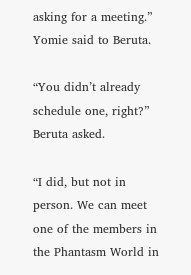asking for a meeting.” Yomie said to Beruta.

“You didn’t already schedule one, right?” Beruta asked.

“I did, but not in person. We can meet one of the members in the Phantasm World in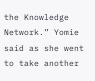the Knowledge Network.” Yomie said as she went to take another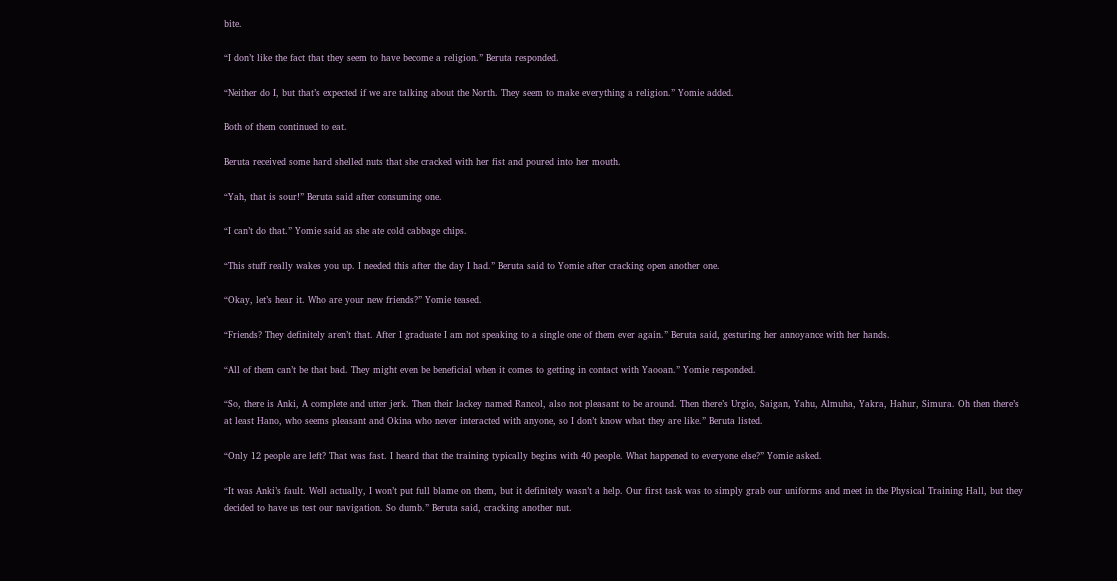bite.

“I don’t like the fact that they seem to have become a religion.” Beruta responded.

“Neither do I, but that’s expected if we are talking about the North. They seem to make everything a religion.” Yomie added.

Both of them continued to eat.

Beruta received some hard shelled nuts that she cracked with her fist and poured into her mouth.

“Yah, that is sour!” Beruta said after consuming one.

“I can’t do that.” Yomie said as she ate cold cabbage chips.

“This stuff really wakes you up. I needed this after the day I had.” Beruta said to Yomie after cracking open another one.

“Okay, let’s hear it. Who are your new friends?” Yomie teased.

“Friends? They definitely aren’t that. After I graduate I am not speaking to a single one of them ever again.” Beruta said, gesturing her annoyance with her hands.

“All of them can’t be that bad. They might even be beneficial when it comes to getting in contact with Yaooan.” Yomie responded.

“So, there is Anki, A complete and utter jerk. Then their lackey named Rancol, also not pleasant to be around. Then there’s Urgio, Saigan, Yahu, Almuha, Yakra, Hahur, Simura. Oh then there’s at least Hano, who seems pleasant and Okina who never interacted with anyone, so I don’t know what they are like.” Beruta listed.

“Only 12 people are left? That was fast. I heard that the training typically begins with 40 people. What happened to everyone else?” Yomie asked.

“It was Anki’s fault. Well actually, I won’t put full blame on them, but it definitely wasn’t a help. Our first task was to simply grab our uniforms and meet in the Physical Training Hall, but they decided to have us test our navigation. So dumb.” Beruta said, cracking another nut.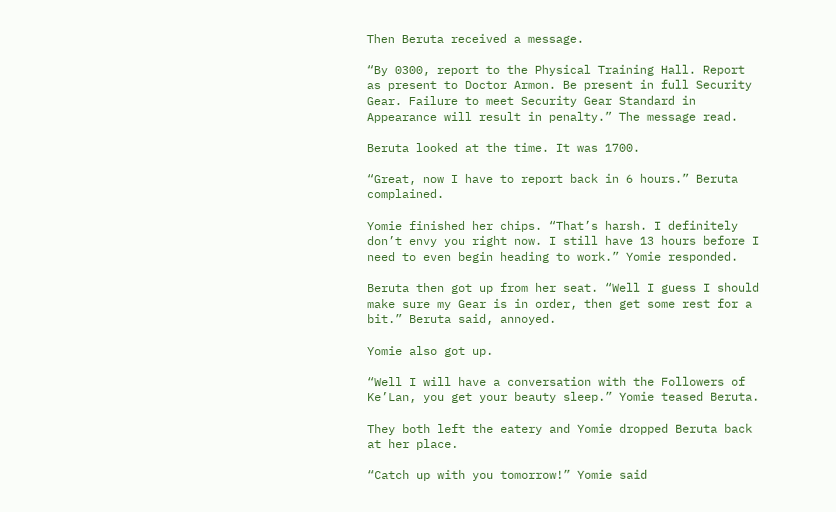Then Beruta received a message.

“By 0300, report to the Physical Training Hall. Report as present to Doctor Armon. Be present in full Security Gear. Failure to meet Security Gear Standard in Appearance will result in penalty.” The message read.

Beruta looked at the time. It was 1700.

“Great, now I have to report back in 6 hours.” Beruta complained.

Yomie finished her chips. “That’s harsh. I definitely don’t envy you right now. I still have 13 hours before I need to even begin heading to work.” Yomie responded.

Beruta then got up from her seat. “Well I guess I should make sure my Gear is in order, then get some rest for a bit.” Beruta said, annoyed.

Yomie also got up.

“Well I will have a conversation with the Followers of Ke’Lan, you get your beauty sleep.” Yomie teased Beruta.

They both left the eatery and Yomie dropped Beruta back at her place.

“Catch up with you tomorrow!” Yomie said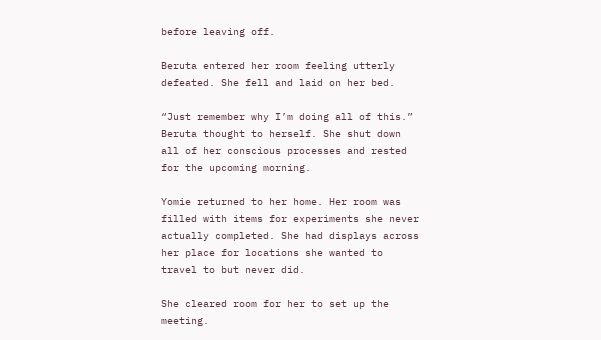before leaving off.

Beruta entered her room feeling utterly defeated. She fell and laid on her bed.

“Just remember why I’m doing all of this.” Beruta thought to herself. She shut down all of her conscious processes and rested for the upcoming morning.

Yomie returned to her home. Her room was filled with items for experiments she never actually completed. She had displays across her place for locations she wanted to travel to but never did.

She cleared room for her to set up the meeting.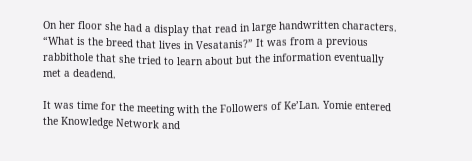On her floor she had a display that read in large handwritten characters. “What is the breed that lives in Vesatanis?” It was from a previous rabbithole that she tried to learn about but the information eventually met a deadend.

It was time for the meeting with the Followers of Ke’Lan. Yomie entered the Knowledge Network and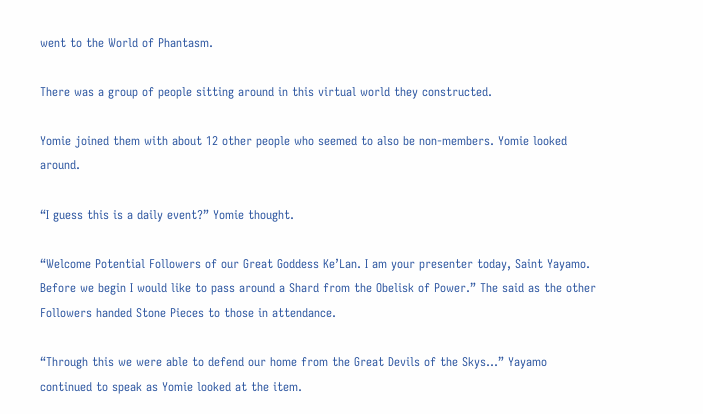went to the World of Phantasm.

There was a group of people sitting around in this virtual world they constructed.

Yomie joined them with about 12 other people who seemed to also be non-members. Yomie looked around.

“I guess this is a daily event?” Yomie thought.

“Welcome Potential Followers of our Great Goddess Ke’Lan. I am your presenter today, Saint Yayamo. Before we begin I would like to pass around a Shard from the Obelisk of Power.” The said as the other Followers handed Stone Pieces to those in attendance.

“Through this we were able to defend our home from the Great Devils of the Skys…” Yayamo continued to speak as Yomie looked at the item.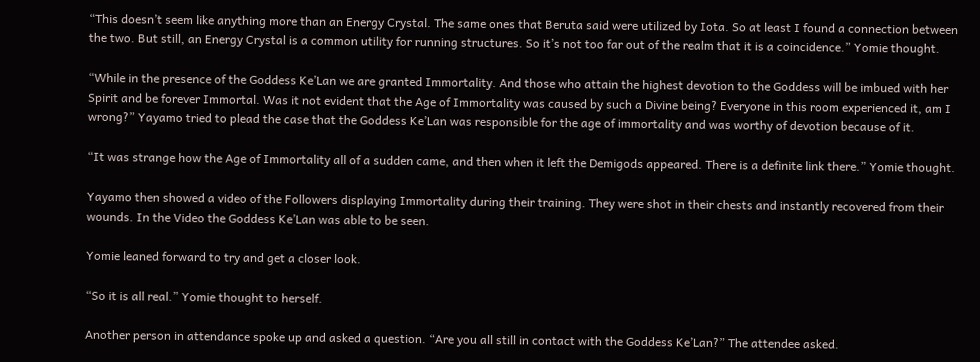“This doesn’t seem like anything more than an Energy Crystal. The same ones that Beruta said were utilized by Iota. So at least I found a connection between the two. But still, an Energy Crystal is a common utility for running structures. So it’s not too far out of the realm that it is a coincidence.” Yomie thought.

“While in the presence of the Goddess Ke’Lan we are granted Immortality. And those who attain the highest devotion to the Goddess will be imbued with her Spirit and be forever Immortal. Was it not evident that the Age of Immortality was caused by such a Divine being? Everyone in this room experienced it, am I wrong?” Yayamo tried to plead the case that the Goddess Ke’Lan was responsible for the age of immortality and was worthy of devotion because of it.

“It was strange how the Age of Immortality all of a sudden came, and then when it left the Demigods appeared. There is a definite link there.” Yomie thought.

Yayamo then showed a video of the Followers displaying Immortality during their training. They were shot in their chests and instantly recovered from their wounds. In the Video the Goddess Ke’Lan was able to be seen.

Yomie leaned forward to try and get a closer look.

“So it is all real.” Yomie thought to herself.

Another person in attendance spoke up and asked a question. “Are you all still in contact with the Goddess Ke’Lan?” The attendee asked.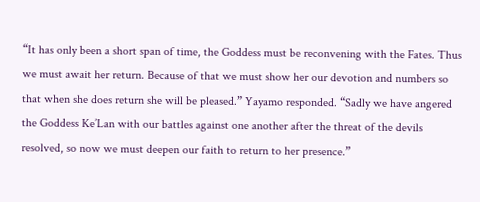“It has only been a short span of time, the Goddess must be reconvening with the Fates. Thus we must await her return. Because of that we must show her our devotion and numbers so that when she does return she will be pleased.” Yayamo responded. “Sadly we have angered the Goddess Ke’Lan with our battles against one another after the threat of the devils resolved, so now we must deepen our faith to return to her presence.”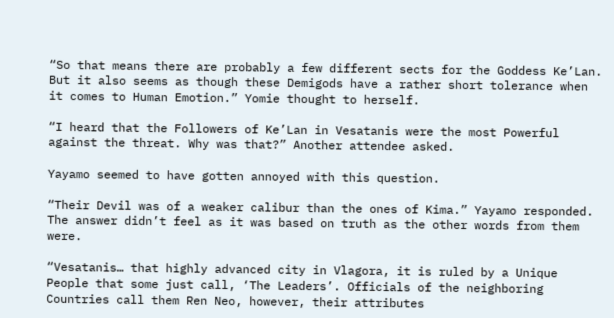“So that means there are probably a few different sects for the Goddess Ke’Lan. But it also seems as though these Demigods have a rather short tolerance when it comes to Human Emotion.” Yomie thought to herself.

“I heard that the Followers of Ke’Lan in Vesatanis were the most Powerful against the threat. Why was that?” Another attendee asked.

Yayamo seemed to have gotten annoyed with this question.

“Their Devil was of a weaker calibur than the ones of Kima.” Yayamo responded. The answer didn’t feel as it was based on truth as the other words from them were.

“Vesatanis… that highly advanced city in Vlagora, it is ruled by a Unique People that some just call, ‘The Leaders’. Officials of the neighboring Countries call them Ren Neo, however, their attributes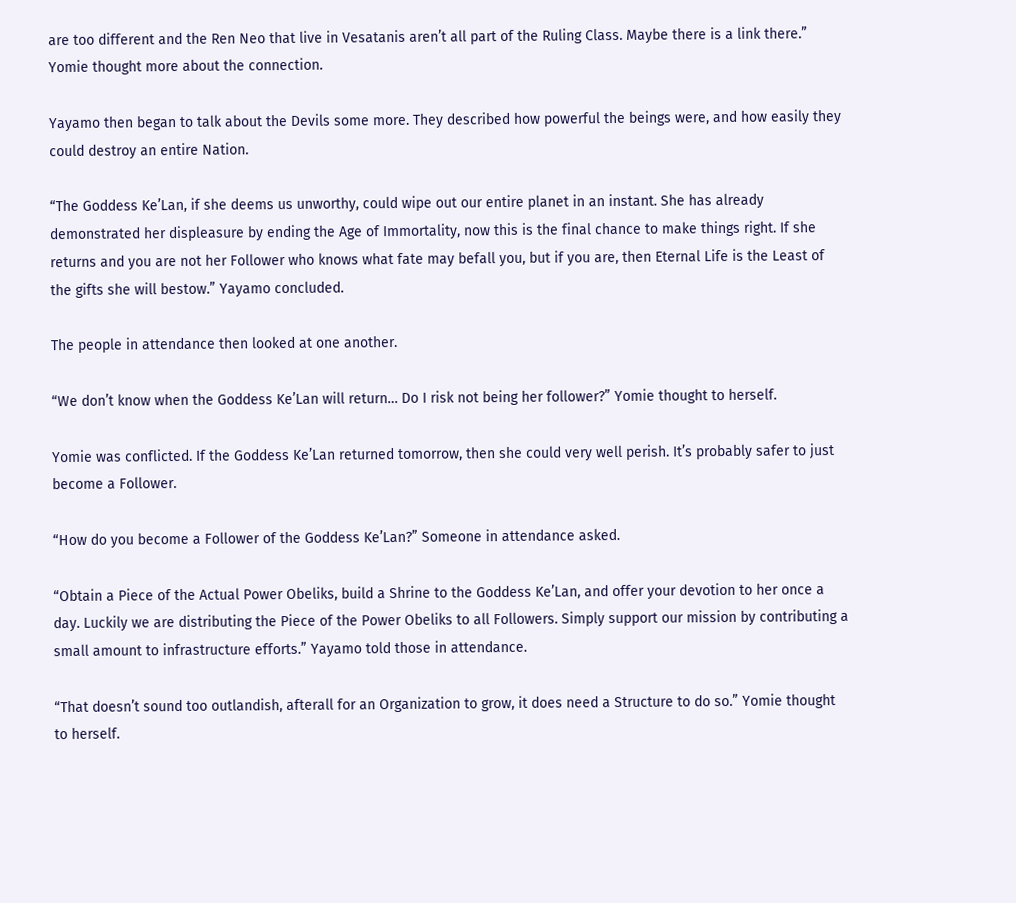are too different and the Ren Neo that live in Vesatanis aren’t all part of the Ruling Class. Maybe there is a link there.” Yomie thought more about the connection.

Yayamo then began to talk about the Devils some more. They described how powerful the beings were, and how easily they could destroy an entire Nation.

“The Goddess Ke’Lan, if she deems us unworthy, could wipe out our entire planet in an instant. She has already demonstrated her displeasure by ending the Age of Immortality, now this is the final chance to make things right. If she returns and you are not her Follower who knows what fate may befall you, but if you are, then Eternal Life is the Least of the gifts she will bestow.” Yayamo concluded.

The people in attendance then looked at one another.

“We don’t know when the Goddess Ke’Lan will return… Do I risk not being her follower?” Yomie thought to herself.

Yomie was conflicted. If the Goddess Ke’Lan returned tomorrow, then she could very well perish. It’s probably safer to just become a Follower.

“How do you become a Follower of the Goddess Ke’Lan?” Someone in attendance asked.

“Obtain a Piece of the Actual Power Obeliks, build a Shrine to the Goddess Ke’Lan, and offer your devotion to her once a day. Luckily we are distributing the Piece of the Power Obeliks to all Followers. Simply support our mission by contributing a small amount to infrastructure efforts.” Yayamo told those in attendance.

“That doesn’t sound too outlandish, afterall for an Organization to grow, it does need a Structure to do so.” Yomie thought to herself.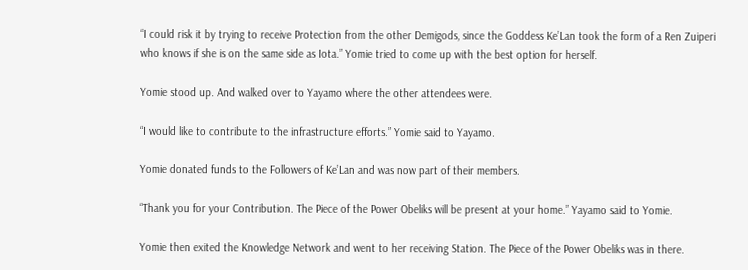“I could risk it by trying to receive Protection from the other Demigods, since the Goddess Ke’Lan took the form of a Ren Zuiperi who knows if she is on the same side as Iota.” Yomie tried to come up with the best option for herself.

Yomie stood up. And walked over to Yayamo where the other attendees were.

“I would like to contribute to the infrastructure efforts.” Yomie said to Yayamo.

Yomie donated funds to the Followers of Ke’Lan and was now part of their members.

“Thank you for your Contribution. The Piece of the Power Obeliks will be present at your home.” Yayamo said to Yomie.

Yomie then exited the Knowledge Network and went to her receiving Station. The Piece of the Power Obeliks was in there.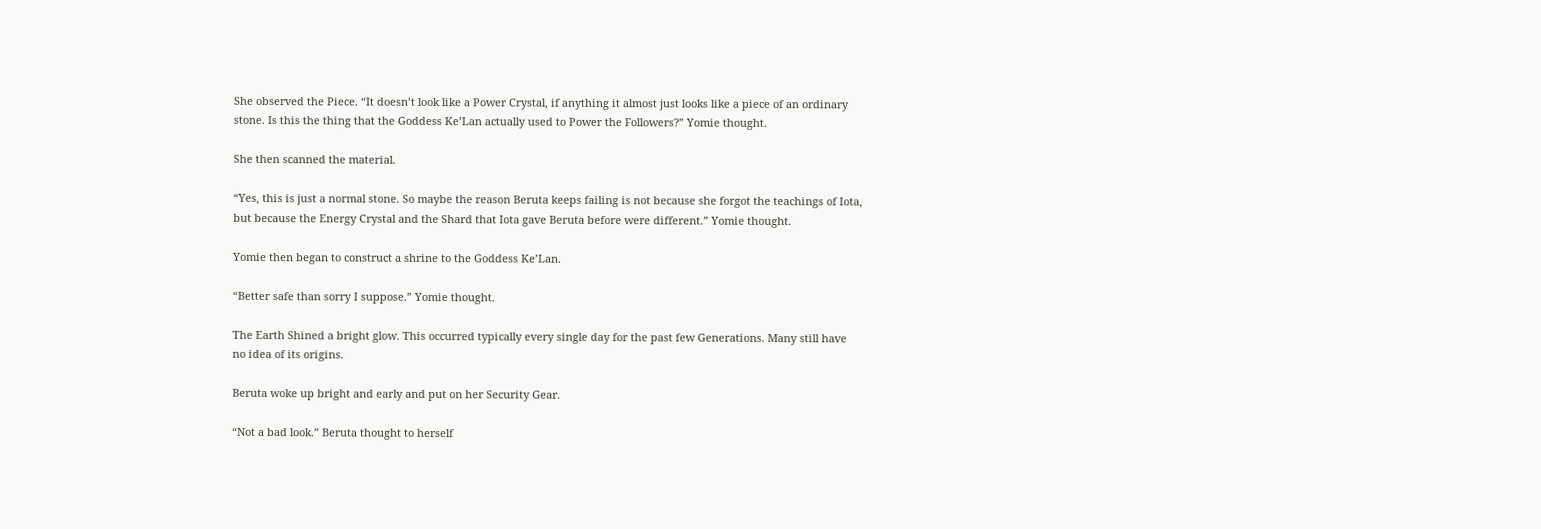She observed the Piece. “It doesn’t look like a Power Crystal, if anything it almost just looks like a piece of an ordinary stone. Is this the thing that the Goddess Ke’Lan actually used to Power the Followers?” Yomie thought.

She then scanned the material.

“Yes, this is just a normal stone. So maybe the reason Beruta keeps failing is not because she forgot the teachings of Iota, but because the Energy Crystal and the Shard that Iota gave Beruta before were different.” Yomie thought.

Yomie then began to construct a shrine to the Goddess Ke’Lan.

“Better safe than sorry I suppose.” Yomie thought.

The Earth Shined a bright glow. This occurred typically every single day for the past few Generations. Many still have no idea of its origins.

Beruta woke up bright and early and put on her Security Gear.

“Not a bad look.” Beruta thought to herself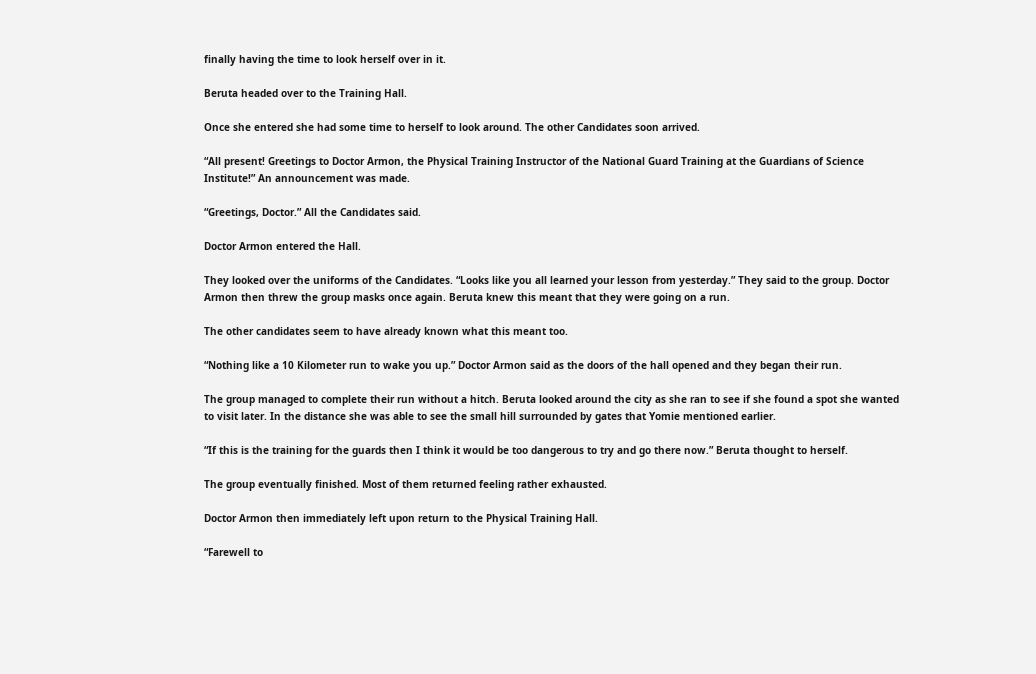finally having the time to look herself over in it.

Beruta headed over to the Training Hall.

Once she entered she had some time to herself to look around. The other Candidates soon arrived.

“All present! Greetings to Doctor Armon, the Physical Training Instructor of the National Guard Training at the Guardians of Science Institute!” An announcement was made.

“Greetings, Doctor.” All the Candidates said.

Doctor Armon entered the Hall.

They looked over the uniforms of the Candidates. “Looks like you all learned your lesson from yesterday.” They said to the group. Doctor Armon then threw the group masks once again. Beruta knew this meant that they were going on a run.

The other candidates seem to have already known what this meant too.

“Nothing like a 10 Kilometer run to wake you up.” Doctor Armon said as the doors of the hall opened and they began their run.

The group managed to complete their run without a hitch. Beruta looked around the city as she ran to see if she found a spot she wanted to visit later. In the distance she was able to see the small hill surrounded by gates that Yomie mentioned earlier.

“If this is the training for the guards then I think it would be too dangerous to try and go there now.” Beruta thought to herself.

The group eventually finished. Most of them returned feeling rather exhausted.

Doctor Armon then immediately left upon return to the Physical Training Hall.

“Farewell to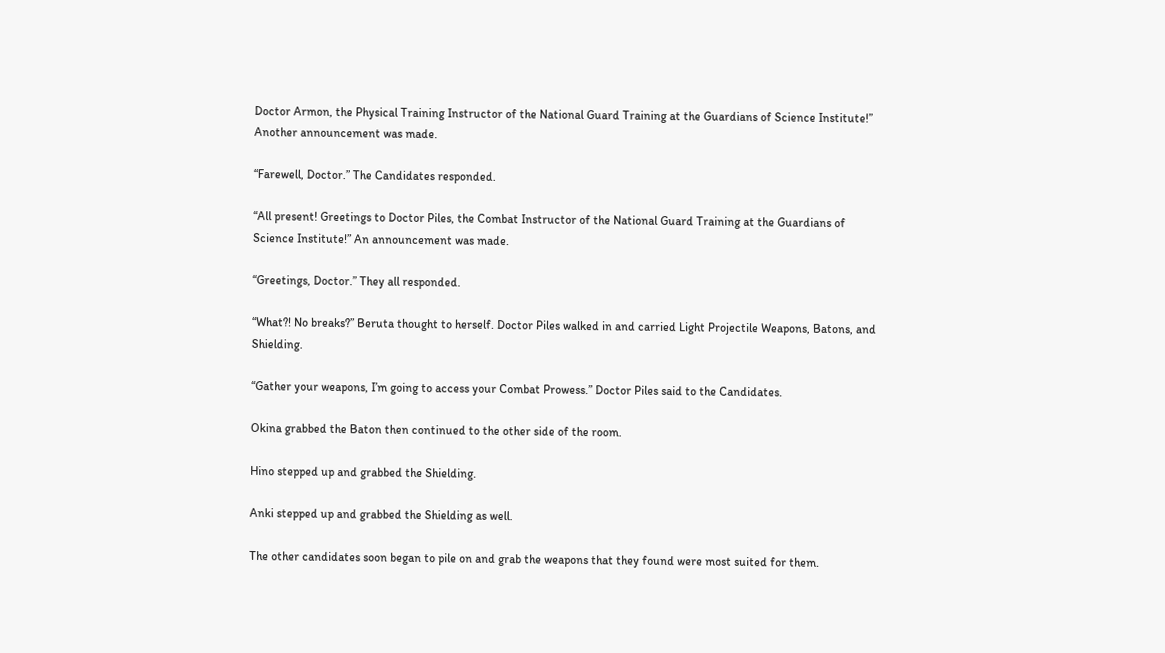Doctor Armon, the Physical Training Instructor of the National Guard Training at the Guardians of Science Institute!” Another announcement was made.

“Farewell, Doctor.” The Candidates responded.

“All present! Greetings to Doctor Piles, the Combat Instructor of the National Guard Training at the Guardians of Science Institute!” An announcement was made.

“Greetings, Doctor.” They all responded.

“What?! No breaks?” Beruta thought to herself. Doctor Piles walked in and carried Light Projectile Weapons, Batons, and Shielding.

“Gather your weapons, I’m going to access your Combat Prowess.” Doctor Piles said to the Candidates.

Okina grabbed the Baton then continued to the other side of the room.

Hino stepped up and grabbed the Shielding.

Anki stepped up and grabbed the Shielding as well.

The other candidates soon began to pile on and grab the weapons that they found were most suited for them.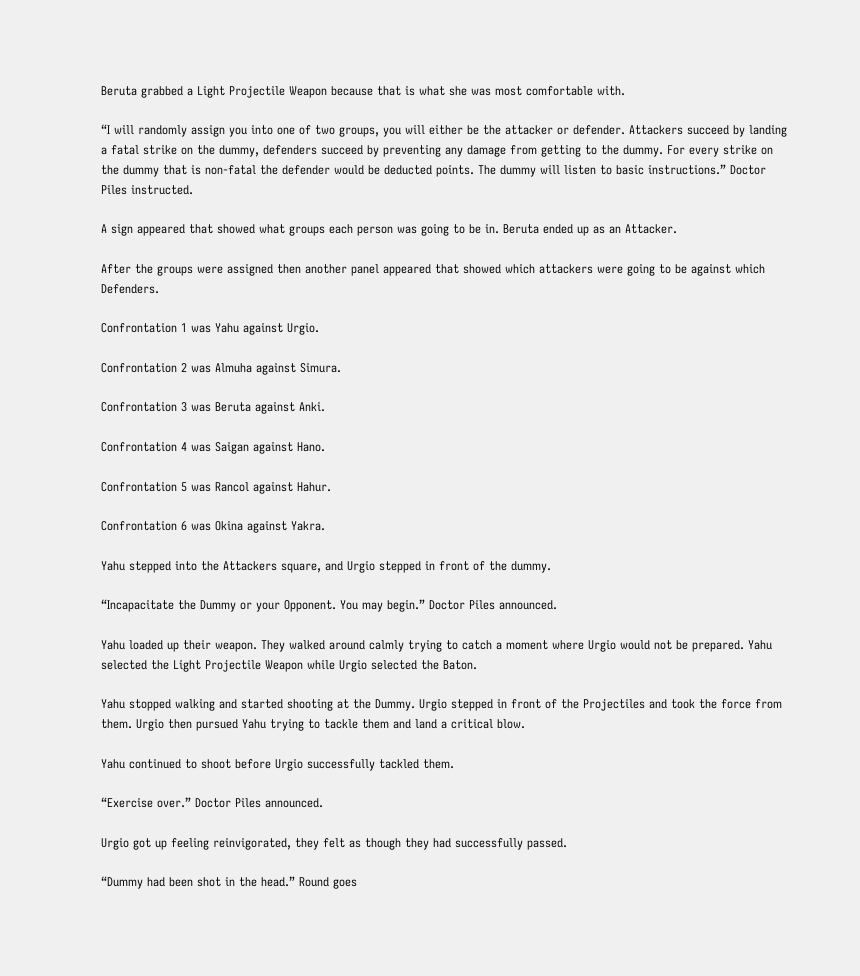Beruta grabbed a Light Projectile Weapon because that is what she was most comfortable with.

“I will randomly assign you into one of two groups, you will either be the attacker or defender. Attackers succeed by landing a fatal strike on the dummy, defenders succeed by preventing any damage from getting to the dummy. For every strike on the dummy that is non-fatal the defender would be deducted points. The dummy will listen to basic instructions.” Doctor Piles instructed.

A sign appeared that showed what groups each person was going to be in. Beruta ended up as an Attacker.

After the groups were assigned then another panel appeared that showed which attackers were going to be against which Defenders.

Confrontation 1 was Yahu against Urgio.

Confrontation 2 was Almuha against Simura.

Confrontation 3 was Beruta against Anki.

Confrontation 4 was Saigan against Hano.

Confrontation 5 was Rancol against Hahur.

Confrontation 6 was Okina against Yakra.

Yahu stepped into the Attackers square, and Urgio stepped in front of the dummy.

“Incapacitate the Dummy or your Opponent. You may begin.” Doctor Piles announced.

Yahu loaded up their weapon. They walked around calmly trying to catch a moment where Urgio would not be prepared. Yahu selected the Light Projectile Weapon while Urgio selected the Baton.

Yahu stopped walking and started shooting at the Dummy. Urgio stepped in front of the Projectiles and took the force from them. Urgio then pursued Yahu trying to tackle them and land a critical blow.

Yahu continued to shoot before Urgio successfully tackled them.

“Exercise over.” Doctor Piles announced.

Urgio got up feeling reinvigorated, they felt as though they had successfully passed.

“Dummy had been shot in the head.” Round goes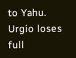to Yahu. Urgio loses full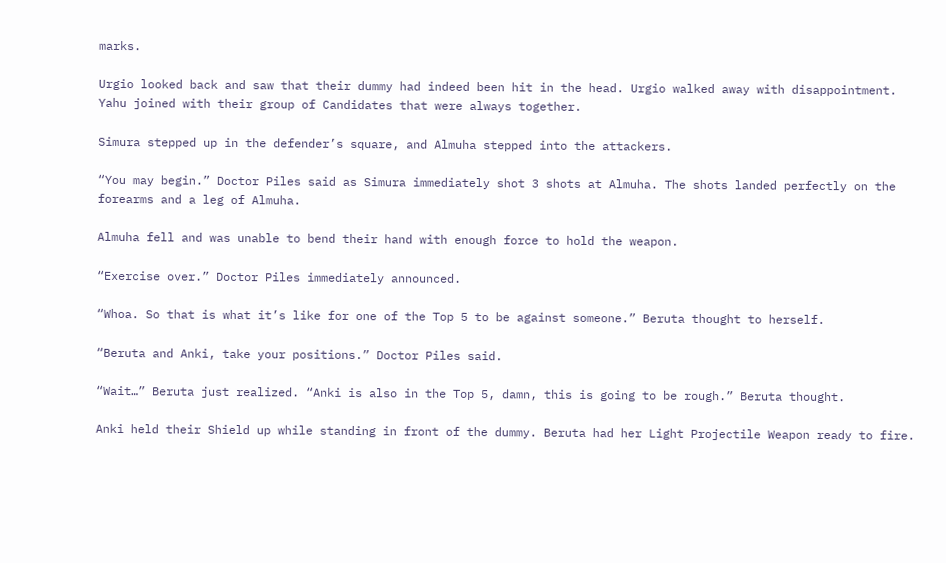marks.

Urgio looked back and saw that their dummy had indeed been hit in the head. Urgio walked away with disappointment. Yahu joined with their group of Candidates that were always together.

Simura stepped up in the defender’s square, and Almuha stepped into the attackers.

“You may begin.” Doctor Piles said as Simura immediately shot 3 shots at Almuha. The shots landed perfectly on the forearms and a leg of Almuha.

Almuha fell and was unable to bend their hand with enough force to hold the weapon.

“Exercise over.” Doctor Piles immediately announced.

“Whoa. So that is what it’s like for one of the Top 5 to be against someone.” Beruta thought to herself.

“Beruta and Anki, take your positions.” Doctor Piles said.

“Wait…” Beruta just realized. “Anki is also in the Top 5, damn, this is going to be rough.” Beruta thought.

Anki held their Shield up while standing in front of the dummy. Beruta had her Light Projectile Weapon ready to fire.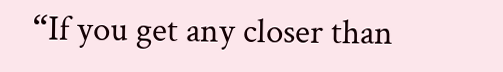“If you get any closer than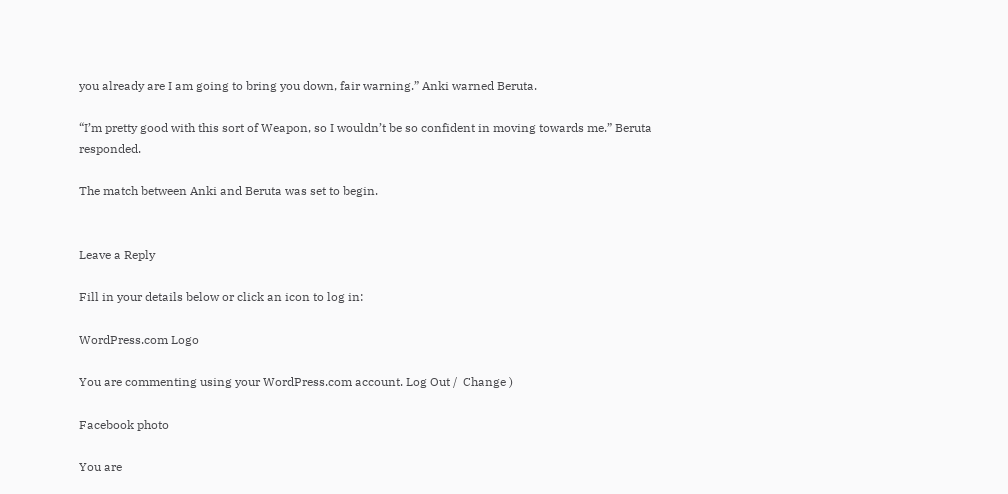you already are I am going to bring you down, fair warning.” Anki warned Beruta.

“I’m pretty good with this sort of Weapon, so I wouldn’t be so confident in moving towards me.” Beruta responded.

The match between Anki and Beruta was set to begin.


Leave a Reply

Fill in your details below or click an icon to log in:

WordPress.com Logo

You are commenting using your WordPress.com account. Log Out /  Change )

Facebook photo

You are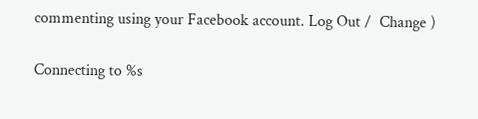commenting using your Facebook account. Log Out /  Change )

Connecting to %s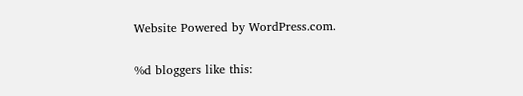Website Powered by WordPress.com.

%d bloggers like this: